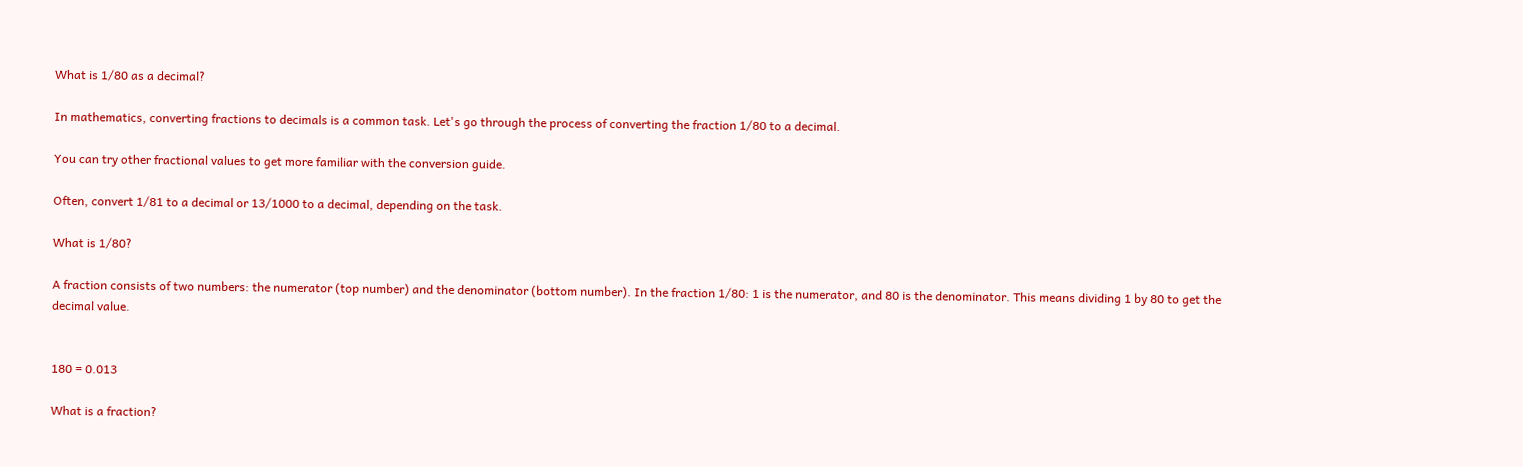What is 1/80 as a decimal?

In mathematics, converting fractions to decimals is a common task. Let's go through the process of converting the fraction 1/80 to a decimal.

You can try other fractional values to get more familiar with the conversion guide.

Often, convert 1/81 to a decimal or 13/1000 to a decimal, depending on the task.

What is 1/80?

A fraction consists of two numbers: the numerator (top number) and the denominator (bottom number). In the fraction 1/80: 1 is the numerator, and 80 is the denominator. This means dividing 1 by 80 to get the decimal value.


180 = 0.013

What is a fraction?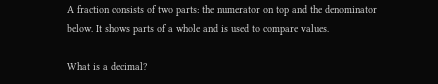A fraction consists of two parts: the numerator on top and the denominator below. It shows parts of a whole and is used to compare values.

What is a decimal?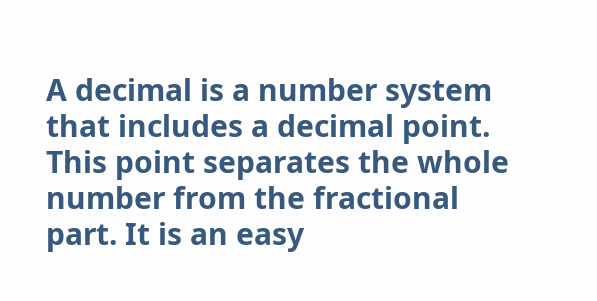A decimal is a number system that includes a decimal point. This point separates the whole number from the fractional part. It is an easy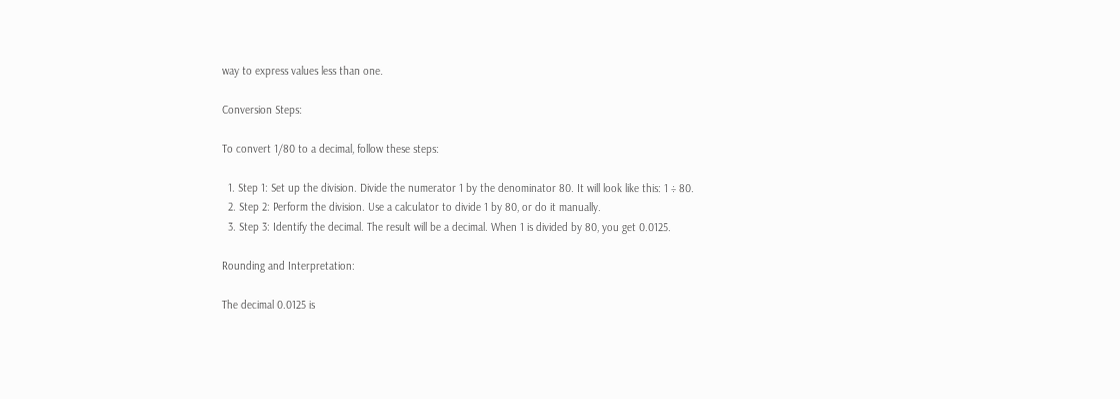way to express values less than one.

Conversion Steps:

To convert 1/80 to a decimal, follow these steps:

  1. Step 1: Set up the division. Divide the numerator 1 by the denominator 80. It will look like this: 1 ÷ 80.
  2. Step 2: Perform the division. Use a calculator to divide 1 by 80, or do it manually.
  3. Step 3: Identify the decimal. The result will be a decimal. When 1 is divided by 80, you get 0.0125.

Rounding and Interpretation:

The decimal 0.0125 is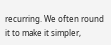recurring. We often round it to make it simpler,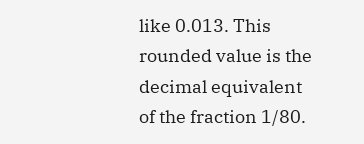like 0.013. This rounded value is the decimal equivalent of the fraction 1/80.